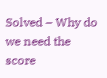Solved – Why do we need the score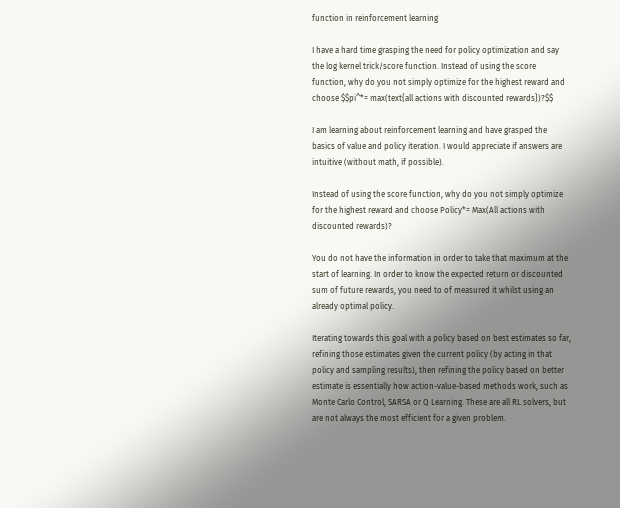function in reinforcement learning

I have a hard time grasping the need for policy optimization and say the log kernel trick/score function. Instead of using the score function, why do you not simply optimize for the highest reward and choose $$pi^*= max(text{all actions with discounted rewards})?$$

I am learning about reinforcement learning and have grasped the basics of value and policy iteration. I would appreciate if answers are intuitive (without math, if possible).

Instead of using the score function, why do you not simply optimize for the highest reward and choose Policy*= Max(All actions with discounted rewards)?

You do not have the information in order to take that maximum at the start of learning. In order to know the expected return or discounted sum of future rewards, you need to of measured it whilst using an already optimal policy.

Iterating towards this goal with a policy based on best estimates so far, refining those estimates given the current policy (by acting in that policy and sampling results), then refining the policy based on better estimate is essentially how action-value-based methods work, such as Monte Carlo Control, SARSA or Q Learning. These are all RL solvers, but are not always the most efficient for a given problem.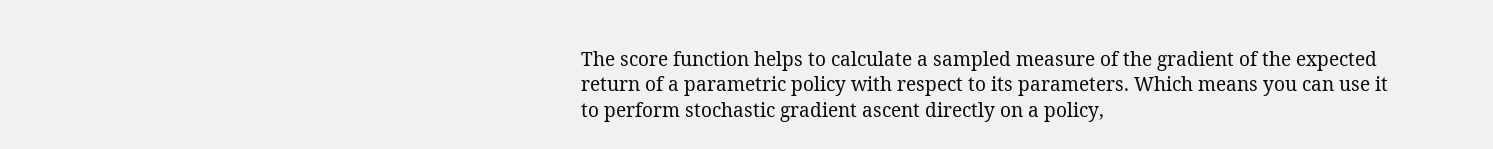The score function helps to calculate a sampled measure of the gradient of the expected return of a parametric policy with respect to its parameters. Which means you can use it to perform stochastic gradient ascent directly on a policy,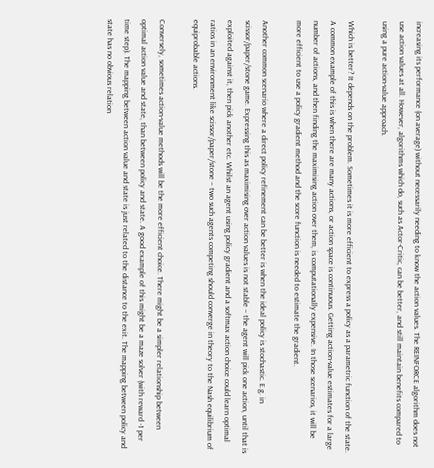increasing its performance (on average) without necessarily needing to know the action values. The REINFORCE algorithm does not use action values at all. However, algorithms which do, such as Actor-Critic, can be better, and still maintain benefits compared to using a pure action-value approach.

Which is better? It depends on the problem. Sometimes it is more efficient to express a policy as a parametric function of the state. A common example of this is when there are many actions, or action space is continuous. Getting action-value estimates for a large number of actions, and then finding the maximising action over them, is computationally expensive. In those scenarios, it will be more efficient to use a policy gradient method and the score function is needed to estimate the gradient.

Another common scenario where a direct policy refinement can be better is when the ideal policy is stochastic. E.g. in scissor/paper/stone game. Expressing this as maximising over action values is not stable – the agent will pick one action, until that is exploited against it, then pick another etc. Whilst an agent using policy gradient and a softmax action choice could learn optimal ratios in an environment like scissor/paper/stone – two such agents competing should converge in theory to the Nash equilibrium of equiprobable actions.

Conversely, sometimes action-value methods will be the more efficient choice. There might be a simpler relationship between optimal action value and state, than between policy and state. A good example of this might be a maze solver (with reward -1 per time step). The mapping between action value and state is just related to the distance to the exit. The mapping between policy and state has no obvious relation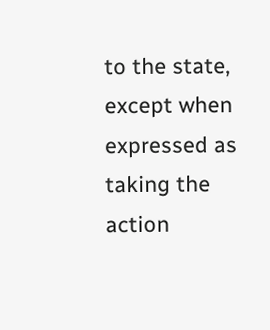to the state, except when expressed as taking the action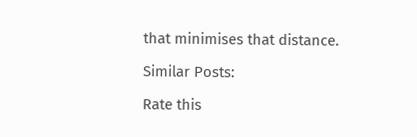that minimises that distance.

Similar Posts:

Rate this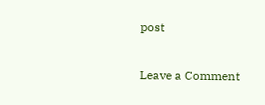post

Leave a Comment